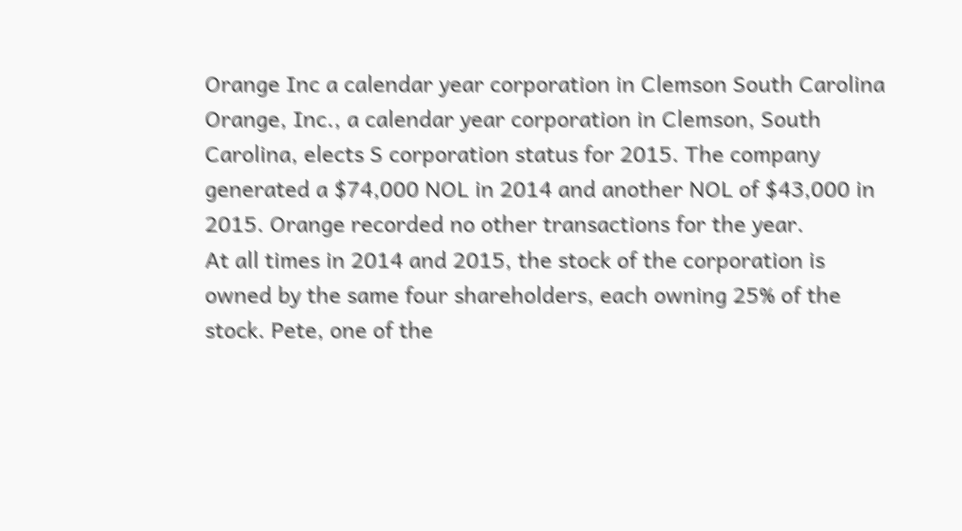Orange Inc a calendar year corporation in Clemson South Carolina
Orange, Inc., a calendar year corporation in Clemson, South Carolina, elects S corporation status for 2015. The company generated a $74,000 NOL in 2014 and another NOL of $43,000 in 2015. Orange recorded no other transactions for the year.
At all times in 2014 and 2015, the stock of the corporation is owned by the same four shareholders, each owning 25% of the stock. Pete, one of the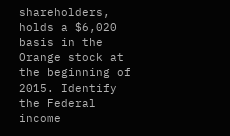shareholders, holds a $6,020 basis in the Orange stock at the beginning of 2015. Identify the Federal income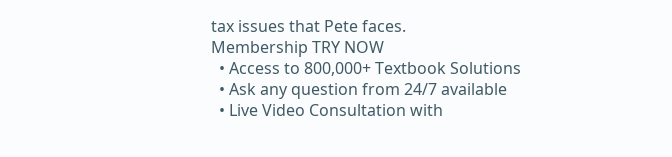tax issues that Pete faces.
Membership TRY NOW
  • Access to 800,000+ Textbook Solutions
  • Ask any question from 24/7 available
  • Live Video Consultation with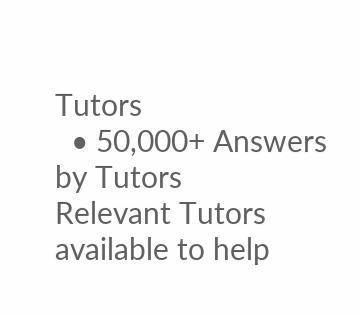Tutors
  • 50,000+ Answers by Tutors
Relevant Tutors available to help